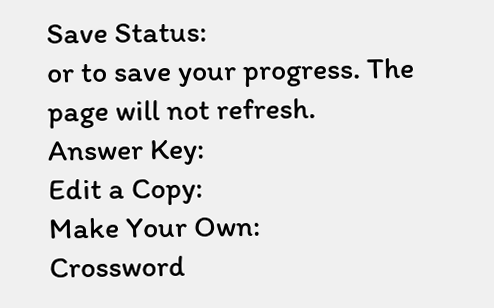Save Status:
or to save your progress. The page will not refresh.
Answer Key:
Edit a Copy:
Make Your Own:
Crossword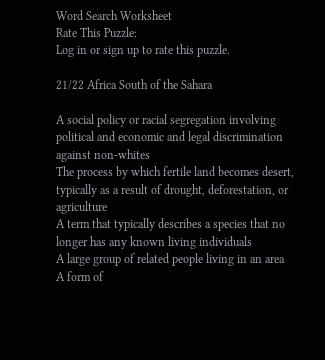Word Search Worksheet
Rate This Puzzle:
Log in or sign up to rate this puzzle.

21/22 Africa South of the Sahara

A social policy or racial segregation involving political and economic and legal discrimination against non-whites
The process by which fertile land becomes desert, typically as a result of drought, deforestation, or agriculture
A term that typically describes a species that no longer has any known living individuals
A large group of related people living in an area
A form of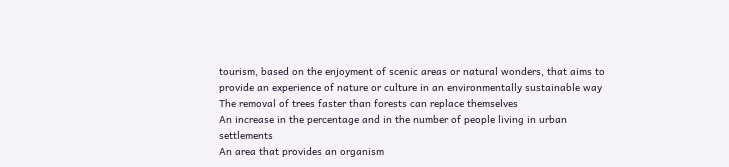tourism, based on the enjoyment of scenic areas or natural wonders, that aims to provide an experience of nature or culture in an environmentally sustainable way
The removal of trees faster than forests can replace themselves
An increase in the percentage and in the number of people living in urban settlements
An area that provides an organism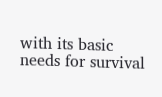with its basic needs for survival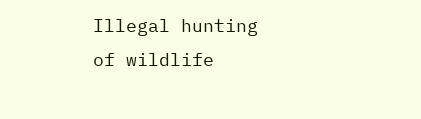Illegal hunting of wildlife